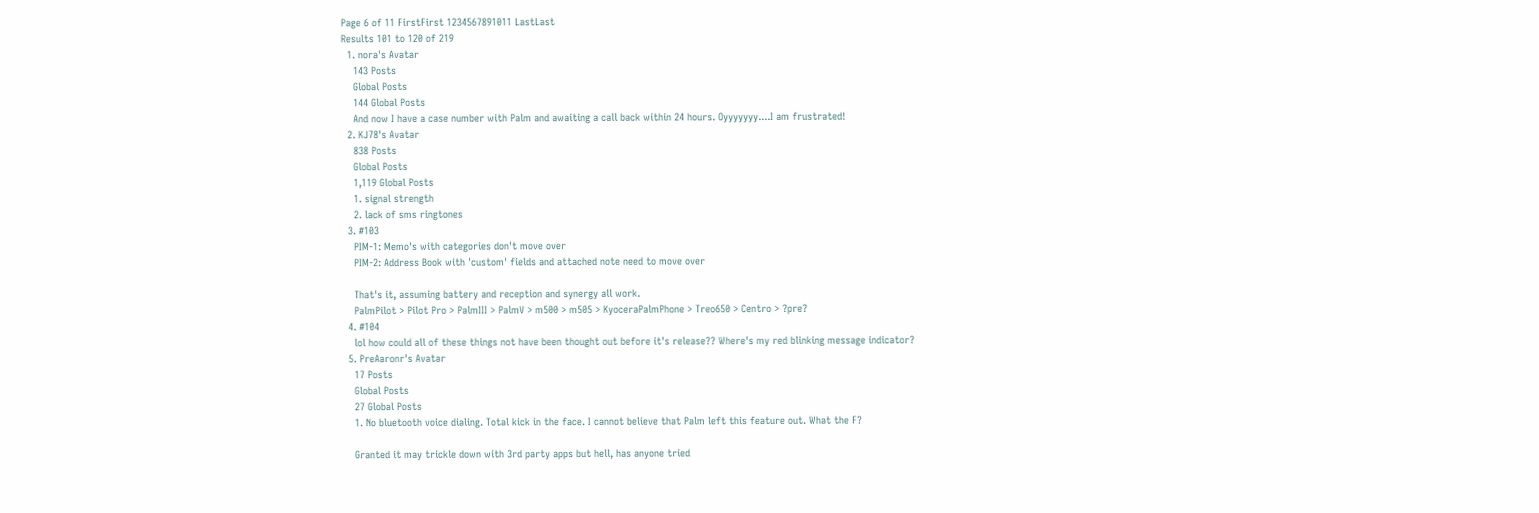Page 6 of 11 FirstFirst 1234567891011 LastLast
Results 101 to 120 of 219
  1. nora's Avatar
    143 Posts
    Global Posts
    144 Global Posts
    And now I have a case number with Palm and awaiting a call back within 24 hours. Oyyyyyyy....I am frustrated!
  2. KJ78's Avatar
    838 Posts
    Global Posts
    1,119 Global Posts
    1. signal strength
    2. lack of sms ringtones
  3. #103
    PIM-1: Memo's with categories don't move over
    PIM-2: Address Book with 'custom' fields and attached note need to move over

    That's it, assuming battery and reception and synergy all work.
    PalmPilot > Pilot Pro > PalmIII > PalmV > m500 > m505 > KyoceraPalmPhone > Treo650 > Centro > ?pre?
  4. #104
    lol how could all of these things not have been thought out before it's release?? Where's my red blinking message indicator?
  5. PreAaronr's Avatar
    17 Posts
    Global Posts
    27 Global Posts
    1. No bluetooth voice dialing. Total kick in the face. I cannot believe that Palm left this feature out. What the F?

    Granted it may trickle down with 3rd party apps but hell, has anyone tried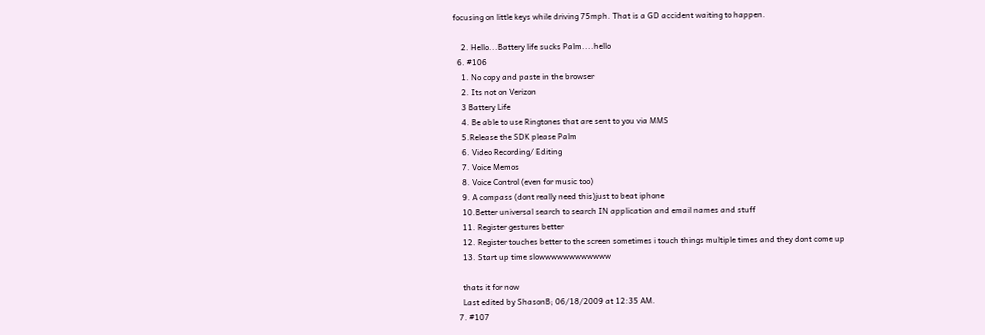focusing on little keys while driving 75mph. That is a GD accident waiting to happen.

    2. Hello...Battery life sucks Palm....hello
  6. #106
    1. No copy and paste in the browser
    2. Its not on Verizon
    3 Battery Life
    4. Be able to use Ringtones that are sent to you via MMS
    5.Release the SDK please Palm
    6. Video Recording/ Editing
    7. Voice Memos
    8. Voice Control (even for music too)
    9. A compass (dont really need this)just to beat iphone
    10.Better universal search to search IN application and email names and stuff
    11. Register gestures better
    12. Register touches better to the screen sometimes i touch things multiple times and they dont come up
    13. Start up time slowwwwwwwwwwww

    thats it for now
    Last edited by ShasonB; 06/18/2009 at 12:35 AM.
  7. #107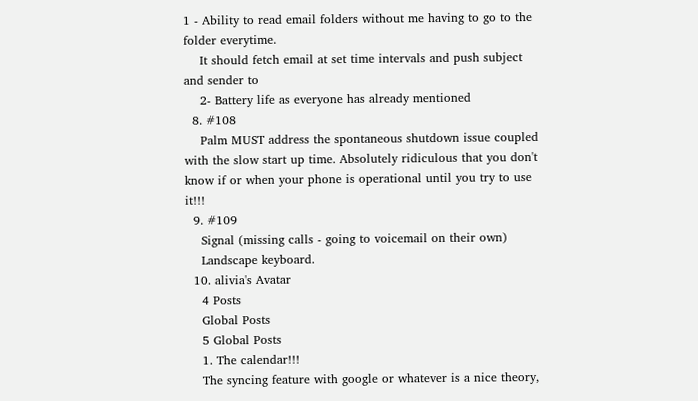1 - Ability to read email folders without me having to go to the folder everytime.
    It should fetch email at set time intervals and push subject and sender to
    2- Battery life as everyone has already mentioned
  8. #108
    Palm MUST address the spontaneous shutdown issue coupled with the slow start up time. Absolutely ridiculous that you don't know if or when your phone is operational until you try to use it!!!
  9. #109
    Signal (missing calls - going to voicemail on their own)
    Landscape keyboard.
  10. alivia's Avatar
    4 Posts
    Global Posts
    5 Global Posts
    1. The calendar!!!
    The syncing feature with google or whatever is a nice theory,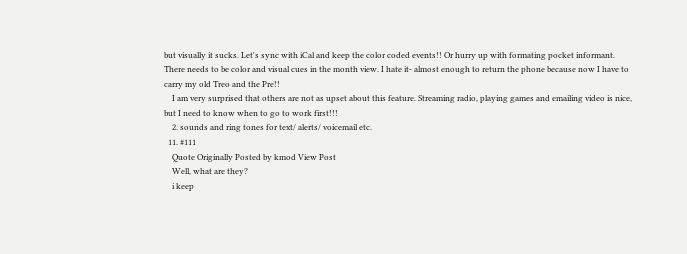but visually it sucks. Let's sync with iCal and keep the color coded events!! Or hurry up with formating pocket informant. There needs to be color and visual cues in the month view. I hate it- almost enough to return the phone because now I have to carry my old Treo and the Pre!!
    I am very surprised that others are not as upset about this feature. Streaming radio, playing games and emailing video is nice, but I need to know when to go to work first!!!
    2. sounds and ring tones for text/ alerts/ voicemail etc.
  11. #111
    Quote Originally Posted by kmod View Post
    Well, what are they?
    i keep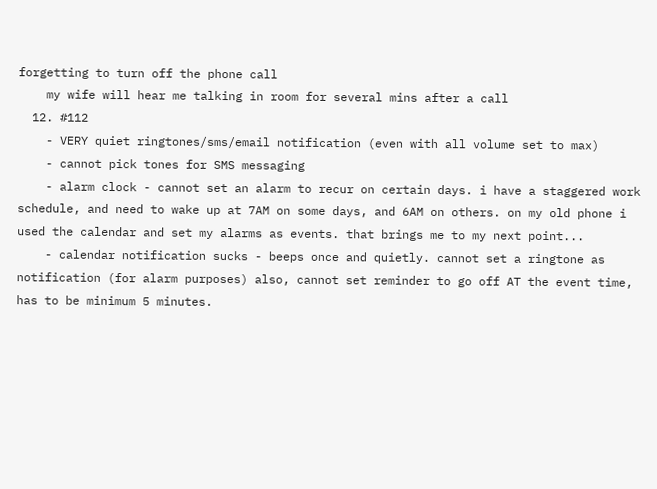forgetting to turn off the phone call
    my wife will hear me talking in room for several mins after a call
  12. #112
    - VERY quiet ringtones/sms/email notification (even with all volume set to max)
    - cannot pick tones for SMS messaging
    - alarm clock - cannot set an alarm to recur on certain days. i have a staggered work schedule, and need to wake up at 7AM on some days, and 6AM on others. on my old phone i used the calendar and set my alarms as events. that brings me to my next point...
    - calendar notification sucks - beeps once and quietly. cannot set a ringtone as notification (for alarm purposes) also, cannot set reminder to go off AT the event time, has to be minimum 5 minutes.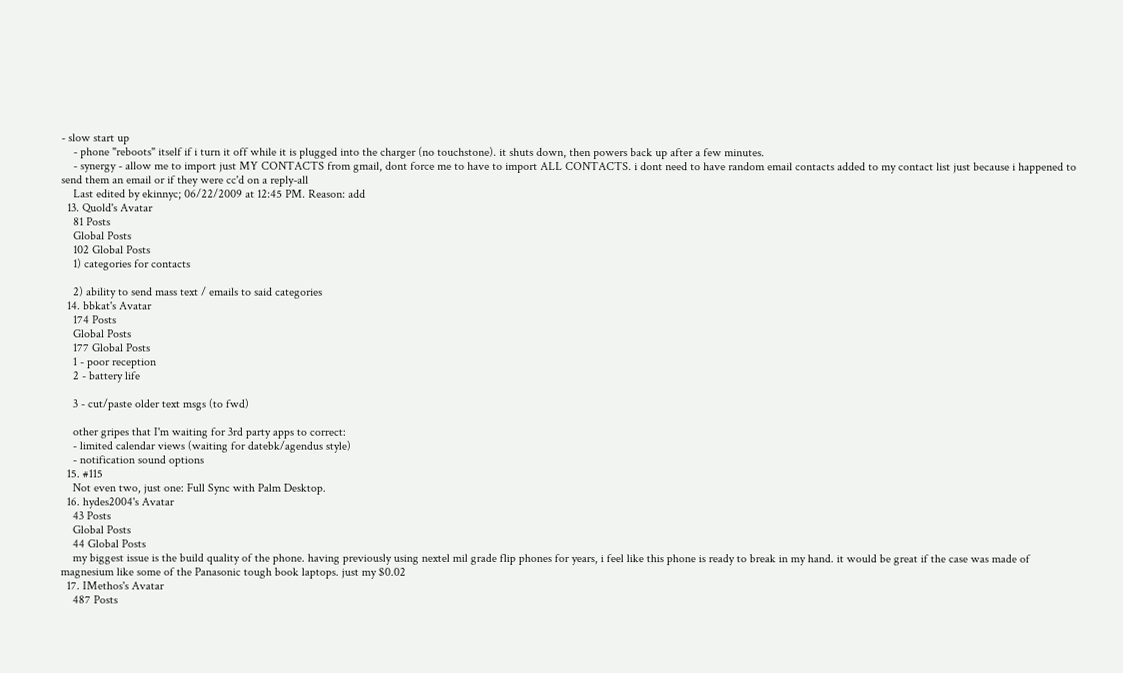- slow start up
    - phone "reboots" itself if i turn it off while it is plugged into the charger (no touchstone). it shuts down, then powers back up after a few minutes.
    - synergy - allow me to import just MY CONTACTS from gmail, dont force me to have to import ALL CONTACTS. i dont need to have random email contacts added to my contact list just because i happened to send them an email or if they were cc'd on a reply-all
    Last edited by ekinnyc; 06/22/2009 at 12:45 PM. Reason: add
  13. Quold's Avatar
    81 Posts
    Global Posts
    102 Global Posts
    1) categories for contacts

    2) ability to send mass text / emails to said categories
  14. bbkat's Avatar
    174 Posts
    Global Posts
    177 Global Posts
    1 - poor reception
    2 - battery life

    3 - cut/paste older text msgs (to fwd)

    other gripes that I'm waiting for 3rd party apps to correct:
    - limited calendar views (waiting for datebk/agendus style)
    - notification sound options
  15. #115
    Not even two, just one: Full Sync with Palm Desktop.
  16. hydes2004's Avatar
    43 Posts
    Global Posts
    44 Global Posts
    my biggest issue is the build quality of the phone. having previously using nextel mil grade flip phones for years, i feel like this phone is ready to break in my hand. it would be great if the case was made of magnesium like some of the Panasonic tough book laptops. just my $0.02
  17. IMethos's Avatar
    487 Posts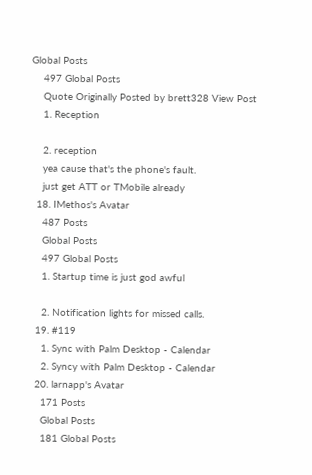Global Posts
    497 Global Posts
    Quote Originally Posted by brett328 View Post
    1. Reception

    2. reception
    yea cause that's the phone's fault.
    just get ATT or TMobile already
  18. IMethos's Avatar
    487 Posts
    Global Posts
    497 Global Posts
    1. Startup time is just god awful

    2. Notification lights for missed calls.
  19. #119
    1. Sync with Palm Desktop - Calendar
    2. Syncy with Palm Desktop - Calendar
  20. larnapp's Avatar
    171 Posts
    Global Posts
    181 Global Posts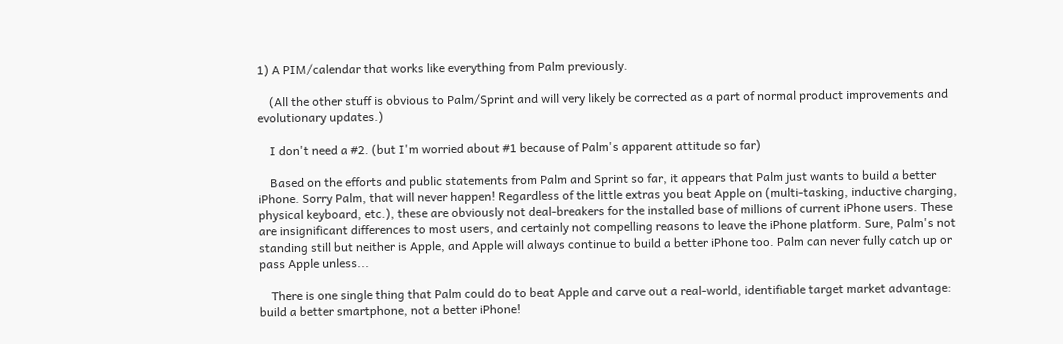1) A PIM/calendar that works like everything from Palm previously.

    (All the other stuff is obvious to Palm/Sprint and will very likely be corrected as a part of normal product improvements and evolutionary updates.)

    I don't need a #2. (but I'm worried about #1 because of Palm's apparent attitude so far)

    Based on the efforts and public statements from Palm and Sprint so far, it appears that Palm just wants to build a better iPhone. Sorry Palm, that will never happen! Regardless of the little extras you beat Apple on (multi-tasking, inductive charging, physical keyboard, etc.), these are obviously not deal-breakers for the installed base of millions of current iPhone users. These are insignificant differences to most users, and certainly not compelling reasons to leave the iPhone platform. Sure, Palm's not standing still but neither is Apple, and Apple will always continue to build a better iPhone too. Palm can never fully catch up or pass Apple unless...

    There is one single thing that Palm could do to beat Apple and carve out a real-world, identifiable target market advantage: build a better smartphone, not a better iPhone!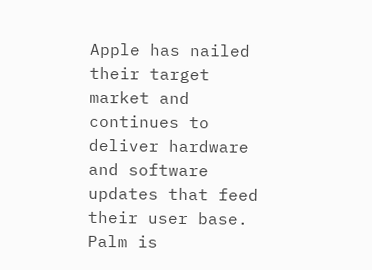Apple has nailed their target market and continues to deliver hardware and software updates that feed their user base. Palm is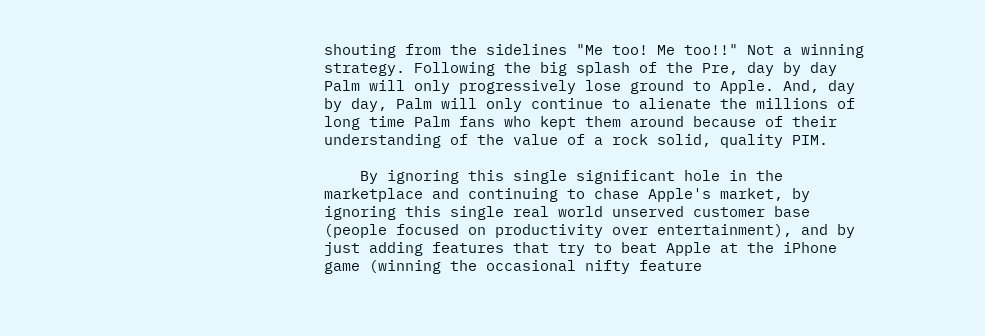shouting from the sidelines "Me too! Me too!!" Not a winning strategy. Following the big splash of the Pre, day by day Palm will only progressively lose ground to Apple. And, day by day, Palm will only continue to alienate the millions of long time Palm fans who kept them around because of their understanding of the value of a rock solid, quality PIM.

    By ignoring this single significant hole in the marketplace and continuing to chase Apple's market, by ignoring this single real world unserved customer base (people focused on productivity over entertainment), and by just adding features that try to beat Apple at the iPhone game (winning the occasional nifty feature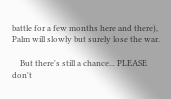battle for a few months here and there), Palm will slowly but surely lose the war.

    But there's still a chance... PLEASE don't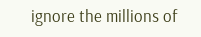ignore the millions of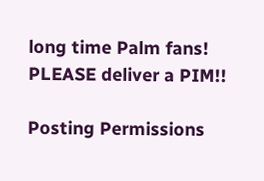long time Palm fans! PLEASE deliver a PIM!!

Posting Permissions